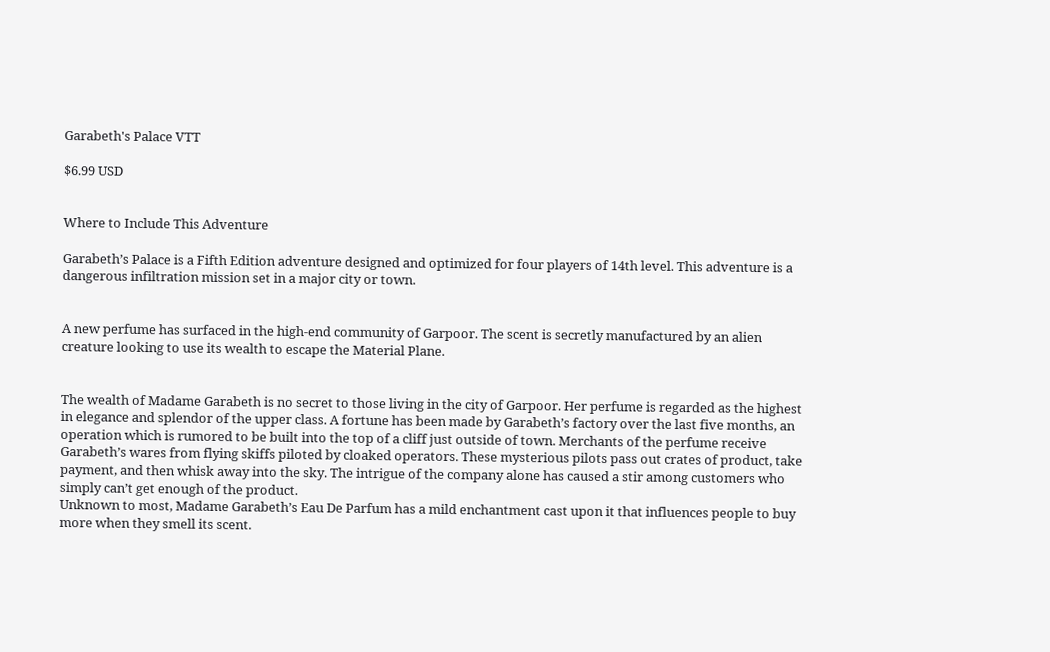Garabeth's Palace VTT

$6.99 USD


Where to Include This Adventure

Garabeth’s Palace is a Fifth Edition adventure designed and optimized for four players of 14th level. This adventure is a dangerous infiltration mission set in a major city or town.


A new perfume has surfaced in the high-end community of Garpoor. The scent is secretly manufactured by an alien creature looking to use its wealth to escape the Material Plane.


The wealth of Madame Garabeth is no secret to those living in the city of Garpoor. Her perfume is regarded as the highest in elegance and splendor of the upper class. A fortune has been made by Garabeth’s factory over the last five months, an operation which is rumored to be built into the top of a cliff just outside of town. Merchants of the perfume receive Garabeth’s wares from flying skiffs piloted by cloaked operators. These mysterious pilots pass out crates of product, take payment, and then whisk away into the sky. The intrigue of the company alone has caused a stir among customers who simply can’t get enough of the product.
Unknown to most, Madame Garabeth’s Eau De Parfum has a mild enchantment cast upon it that influences people to buy more when they smell its scent.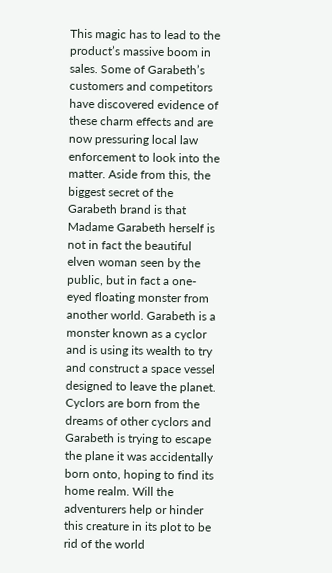This magic has to lead to the product’s massive boom in sales. Some of Garabeth’s customers and competitors have discovered evidence of these charm effects and are now pressuring local law enforcement to look into the matter. Aside from this, the biggest secret of the Garabeth brand is that Madame Garabeth herself is not in fact the beautiful elven woman seen by the public, but in fact a one-eyed floating monster from another world. Garabeth is a monster known as a cyclor and is using its wealth to try and construct a space vessel designed to leave the planet. Cyclors are born from the dreams of other cyclors and Garabeth is trying to escape the plane it was accidentally born onto, hoping to find its home realm. Will the adventurers help or hinder this creature in its plot to be rid of the world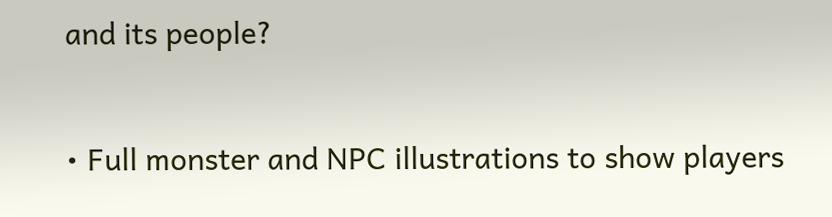and its people?


• Full monster and NPC illustrations to show players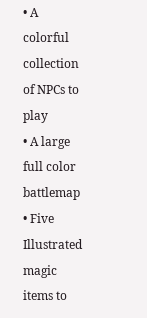• A colorful collection of NPCs to play
• A large full color battlemap
• Five Illustrated magic items to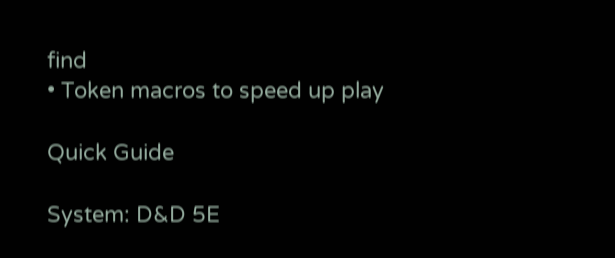find
• Token macros to speed up play

Quick Guide

System: D&D 5E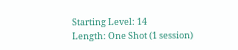Starting Level: 14
Length: One Shot (1 session)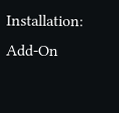Installation: Add-On